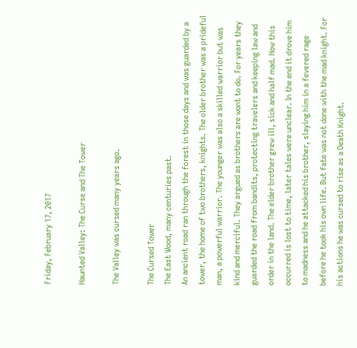Friday, February 17, 2017

Haunted Valley: The Curse and The Tower

The Valley was cursed many years ago.

The Cursed Tower
The East Wood, many centuries past.
An ancient road ran through the forest in those days and was guarded by a tower, the home of two brothers, knights. The older brother was a prideful man, a powerful warrior. The younger was also a skilled warrior but was kind and merciful. They argued as brothers are wont to do. For years they guarded the road from bandits, protecting travelers and keeping law and order in the land. The elder brother grew ill, sick and half mad. How this occurred is lost to time, later tales were unclear. In the end it drove him to madness and he attacked his brother, slaying him in a fevered rage before he took his own life. But fate was not done with the mad knight. For his actions he was cursed to rise as a Death Knight.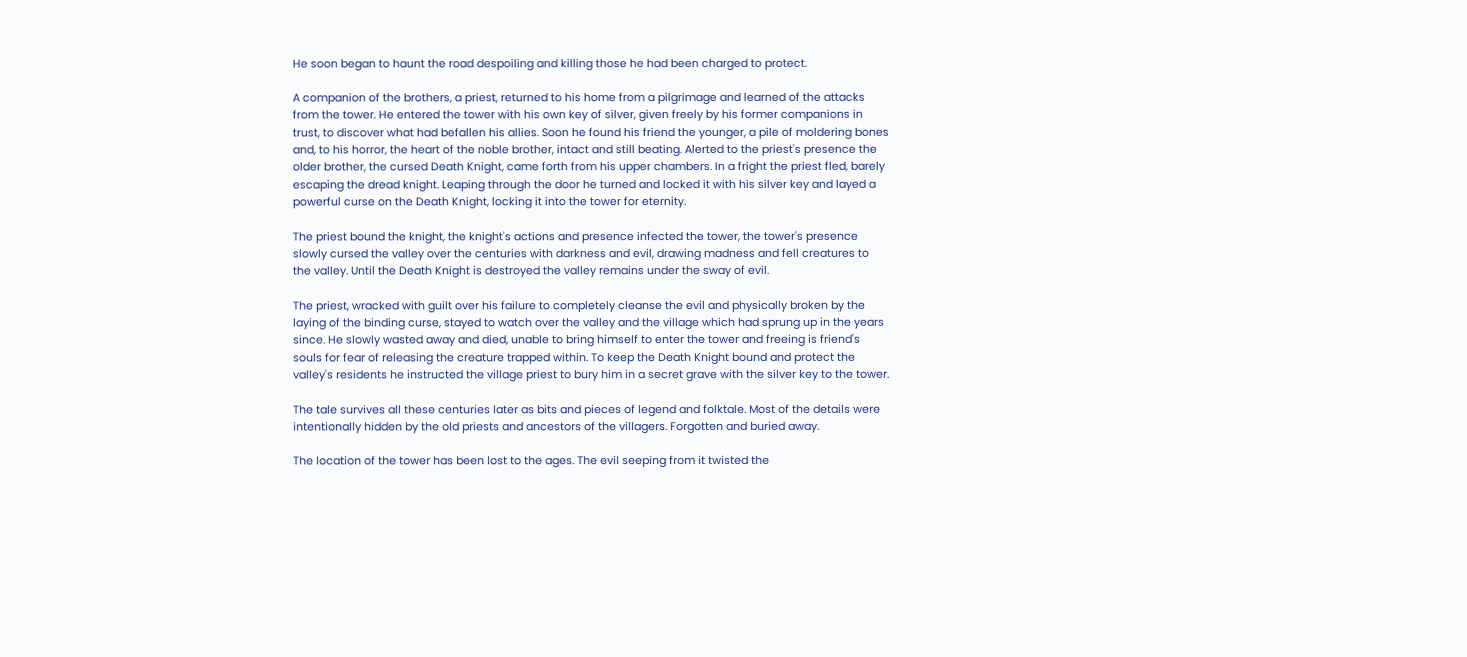He soon began to haunt the road despoiling and killing those he had been charged to protect.

A companion of the brothers, a priest, returned to his home from a pilgrimage and learned of the attacks from the tower. He entered the tower with his own key of silver, given freely by his former companions in trust, to discover what had befallen his allies. Soon he found his friend the younger, a pile of moldering bones and, to his horror, the heart of the noble brother, intact and still beating. Alerted to the priest's presence the older brother, the cursed Death Knight, came forth from his upper chambers. In a fright the priest fled, barely escaping the dread knight. Leaping through the door he turned and locked it with his silver key and layed a powerful curse on the Death Knight, locking it into the tower for eternity.

The priest bound the knight, the knight's actions and presence infected the tower, the tower's presence slowly cursed the valley over the centuries with darkness and evil, drawing madness and fell creatures to the valley. Until the Death Knight is destroyed the valley remains under the sway of evil.

The priest, wracked with guilt over his failure to completely cleanse the evil and physically broken by the laying of the binding curse, stayed to watch over the valley and the village which had sprung up in the years since. He slowly wasted away and died, unable to bring himself to enter the tower and freeing is friend's souls for fear of releasing the creature trapped within. To keep the Death Knight bound and protect the valley's residents he instructed the village priest to bury him in a secret grave with the silver key to the tower.

The tale survives all these centuries later as bits and pieces of legend and folktale. Most of the details were intentionally hidden by the old priests and ancestors of the villagers. Forgotten and buried away.

The location of the tower has been lost to the ages. The evil seeping from it twisted the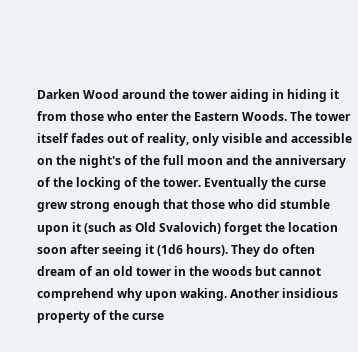Darken Wood around the tower aiding in hiding it from those who enter the Eastern Woods. The tower itself fades out of reality, only visible and accessible on the night's of the full moon and the anniversary of the locking of the tower. Eventually the curse grew strong enough that those who did stumble upon it (such as Old Svalovich) forget the location soon after seeing it (1d6 hours). They do often dream of an old tower in the woods but cannot comprehend why upon waking. Another insidious property of the curse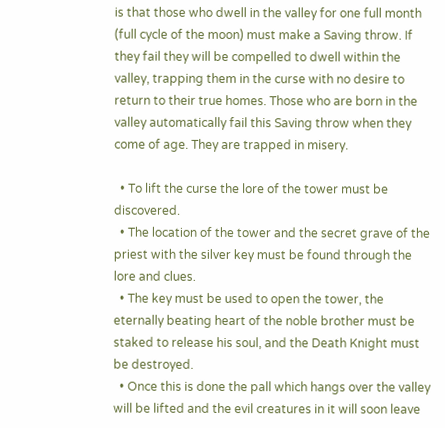is that those who dwell in the valley for one full month (full cycle of the moon) must make a Saving throw. If they fail they will be compelled to dwell within the valley, trapping them in the curse with no desire to return to their true homes. Those who are born in the valley automatically fail this Saving throw when they come of age. They are trapped in misery.

  • To lift the curse the lore of the tower must be discovered.
  • The location of the tower and the secret grave of the priest with the silver key must be found through the lore and clues.
  • The key must be used to open the tower, the eternally beating heart of the noble brother must be staked to release his soul, and the Death Knight must be destroyed.
  • Once this is done the pall which hangs over the valley will be lifted and the evil creatures in it will soon leave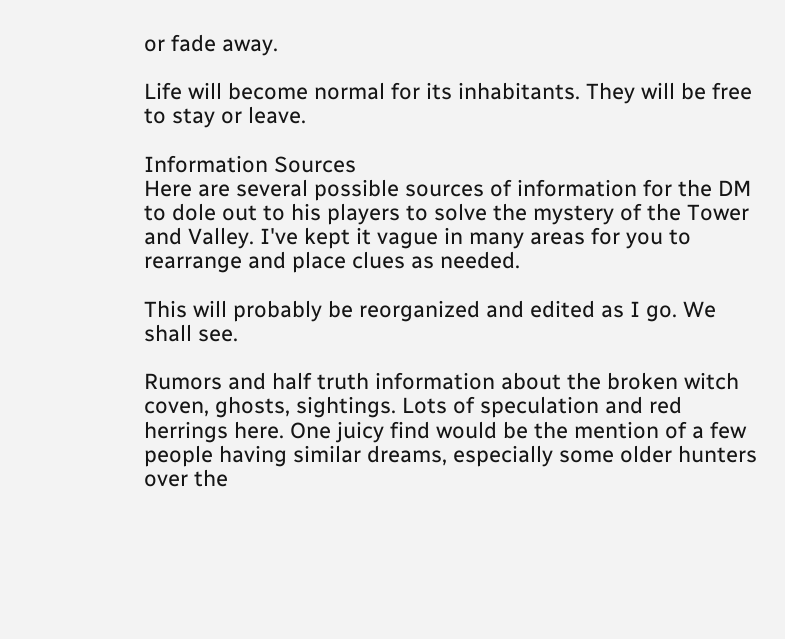or fade away.

Life will become normal for its inhabitants. They will be free to stay or leave.

Information Sources
Here are several possible sources of information for the DM to dole out to his players to solve the mystery of the Tower and Valley. I've kept it vague in many areas for you to rearrange and place clues as needed.

This will probably be reorganized and edited as I go. We shall see.

Rumors and half truth information about the broken witch coven, ghosts, sightings. Lots of speculation and red herrings here. One juicy find would be the mention of a few people having similar dreams, especially some older hunters over the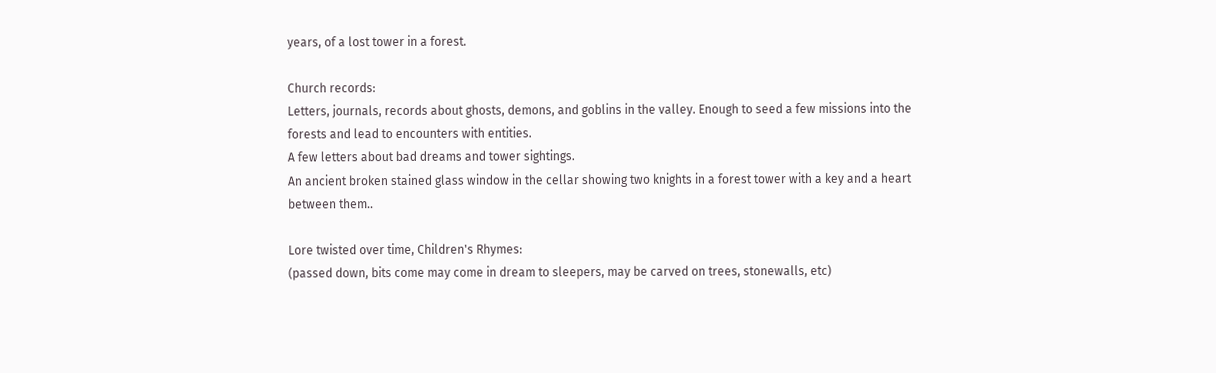years, of a lost tower in a forest.

Church records:
Letters, journals, records about ghosts, demons, and goblins in the valley. Enough to seed a few missions into the forests and lead to encounters with entities.
A few letters about bad dreams and tower sightings.
An ancient broken stained glass window in the cellar showing two knights in a forest tower with a key and a heart between them..

Lore twisted over time, Children's Rhymes:
(passed down, bits come may come in dream to sleepers, may be carved on trees, stonewalls, etc)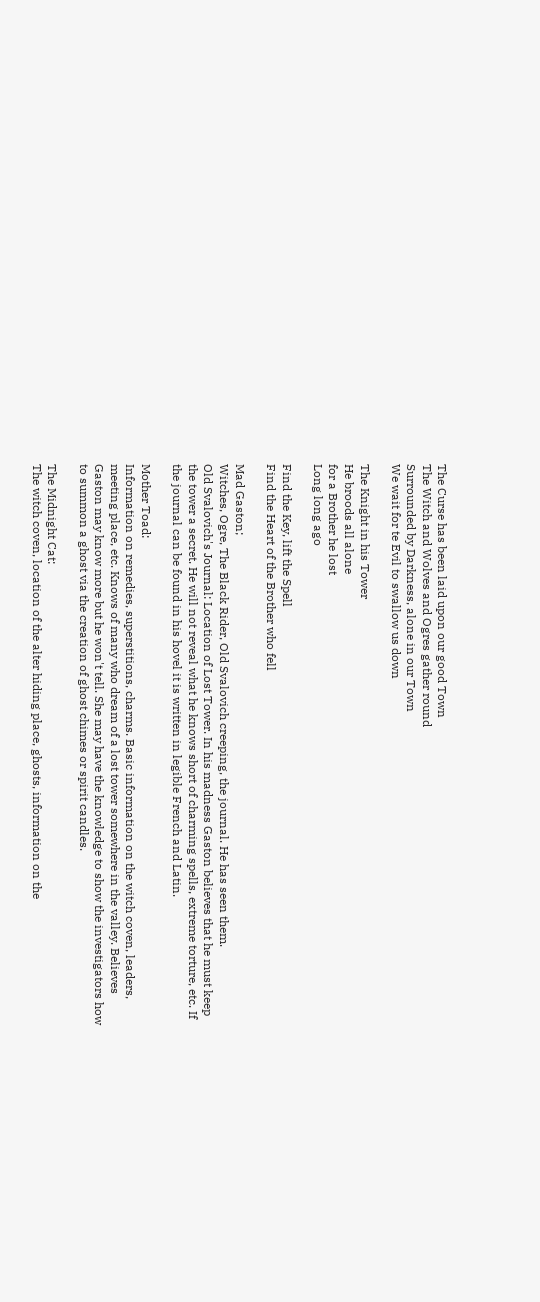The Curse has been laid upon our good Town
The Witch and Wolves and Ogres gather round
Surrounded by Darkness, alone in our Town
We wait for te Evil to swallow us down

The Knight in his Tower
He broods all alone
for a Brother he lost
Long long ago

Find the Key, lift the Spell
Find the Heart of the Brother who fell

Mad Gaston;
Witches, Ogre, The Black Rider, Old Svalovich creeping, the journal. He has seen them.
Old Svalovich's Journal: Location of Lost Tower. In his madness Gaston believes that he must keep the tower a secret. He will not reveal what he knows short of charming spells, extreme torture, etc. If the journal can be found in his hovel it is written in legible French and Latin.

Mother Toad:
Information on remedies, superstitions, charms. Basic information on the witch coven, leaders, meeting place, etc. Knows of many who dream of a lost tower somewhere in the valley. Believes Gaston may know more but he won't tell. She may have the knowledge to show the investigators how to summon a ghost via the creation of ghost chimes or spirit candles.

The Midnight Cat:
The witch coven, location of the alter hiding place, ghosts, information on the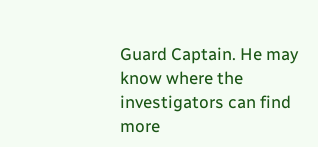Guard Captain. He may know where the investigators can find more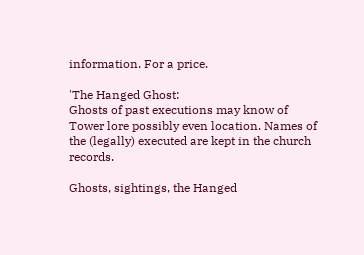information. For a price.

'The Hanged Ghost:
Ghosts of past executions may know of Tower lore possibly even location. Names of the (legally) executed are kept in the church records.

Ghosts, sightings, the Hanged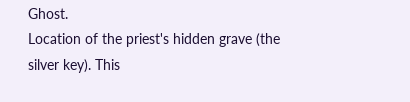Ghost.
Location of the priest's hidden grave (the silver key). This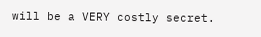will be a VERY costly secret.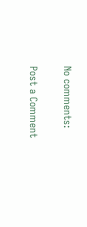No comments:

Post a Comment